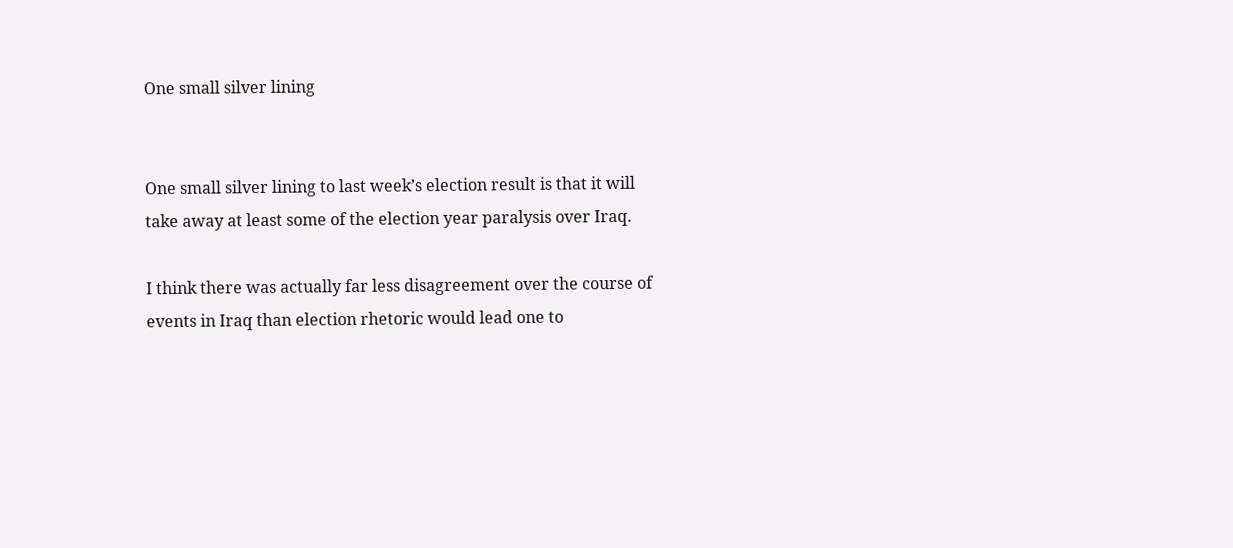One small silver lining


One small silver lining to last week’s election result is that it will take away at least some of the election year paralysis over Iraq.

I think there was actually far less disagreement over the course of events in Iraq than election rhetoric would lead one to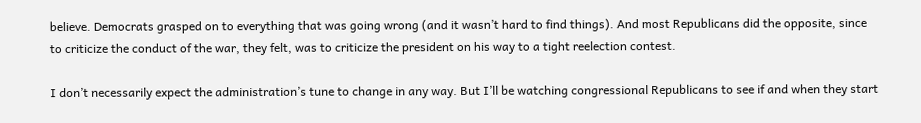believe. Democrats grasped on to everything that was going wrong (and it wasn’t hard to find things). And most Republicans did the opposite, since to criticize the conduct of the war, they felt, was to criticize the president on his way to a tight reelection contest.

I don’t necessarily expect the administration’s tune to change in any way. But I’ll be watching congressional Republicans to see if and when they start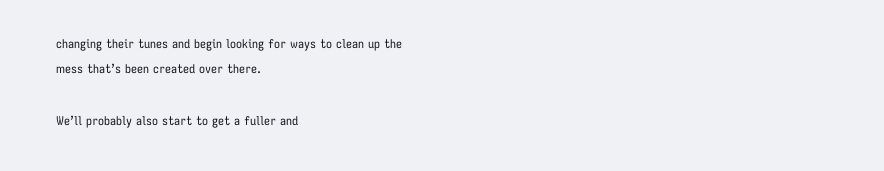changing their tunes and begin looking for ways to clean up the mess that’s been created over there.

We’ll probably also start to get a fuller and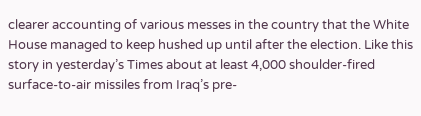clearer accounting of various messes in the country that the White House managed to keep hushed up until after the election. Like this story in yesterday’s Times about at least 4,000 shoulder-fired surface-to-air missiles from Iraq’s pre-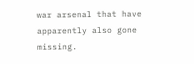war arsenal that have apparently also gone missing.